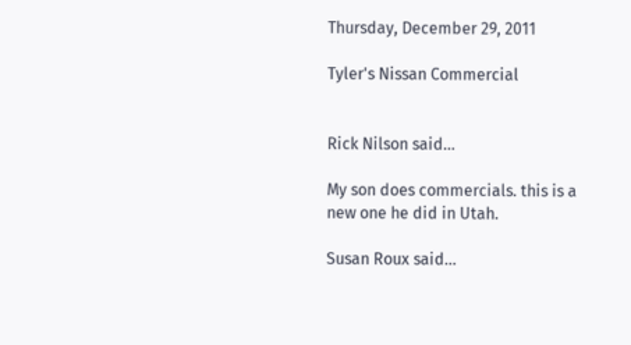Thursday, December 29, 2011

Tyler's Nissan Commercial


Rick Nilson said...

My son does commercials. this is a new one he did in Utah.

Susan Roux said...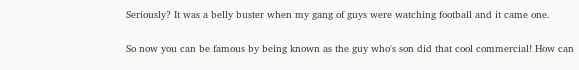Seriously? It was a belly buster when my gang of guys were watching football and it came one.

So now you can be famous by being known as the guy who's son did that cool commercial! How can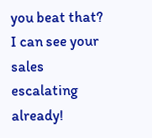you beat that? I can see your sales escalating already!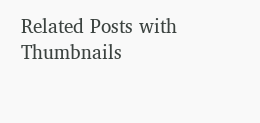Related Posts with Thumbnails